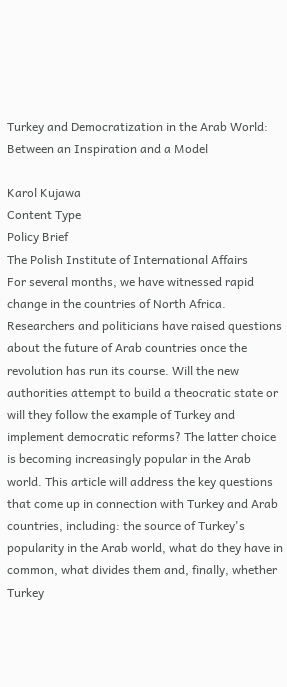Turkey and Democratization in the Arab World: Between an Inspiration and a Model

Karol Kujawa
Content Type
Policy Brief
The Polish Institute of International Affairs
For several months, we have witnessed rapid change in the countries of North Africa. Researchers and politicians have raised questions about the future of Arab countries once the revolution has run its course. Will the new authorities attempt to build a theocratic state or will they follow the example of Turkey and implement democratic reforms? The latter choice is becoming increasingly popular in the Arab world. This article will address the key questions that come up in connection with Turkey and Arab countries, including: the source of Turkey's popularity in the Arab world, what do they have in common, what divides them and, finally, whether Turkey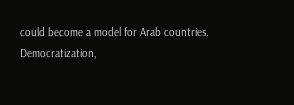could become a model for Arab countries.
Democratization,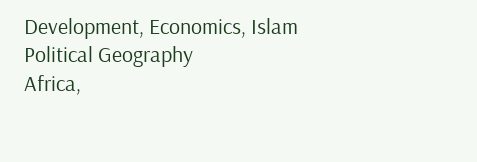Development, Economics, Islam
Political Geography
Africa,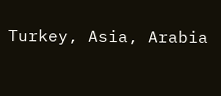Turkey, Asia, Arabia